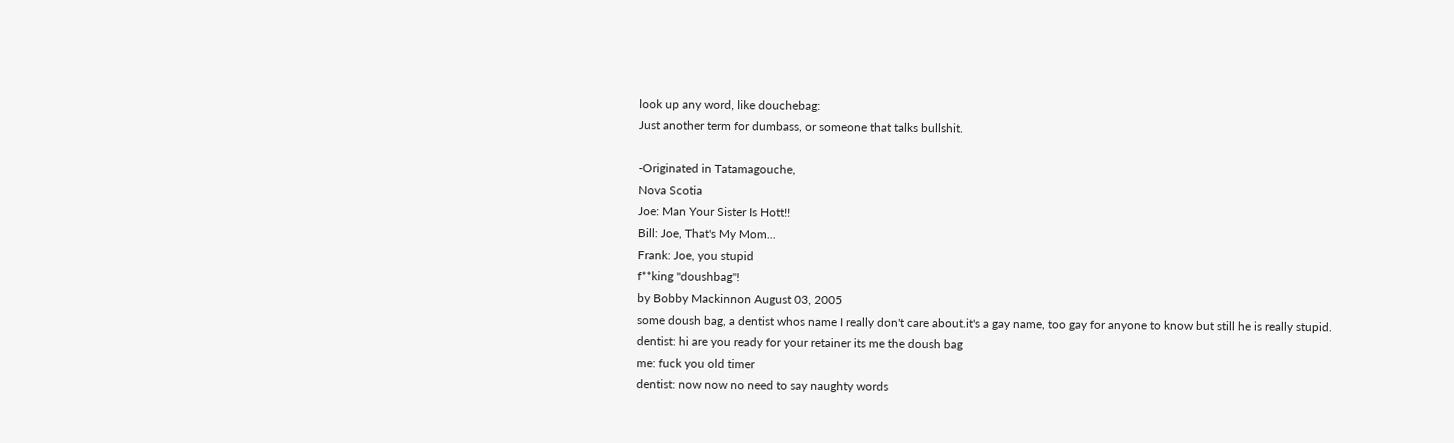look up any word, like douchebag:
Just another term for dumbass, or someone that talks bullshit.

-Originated in Tatamagouche,
Nova Scotia
Joe: Man Your Sister Is Hott!!
Bill: Joe, That's My Mom...
Frank: Joe, you stupid
f**king "doushbag"!
by Bobby Mackinnon August 03, 2005
some doush bag, a dentist whos name I really don't care about.it's a gay name, too gay for anyone to know but still he is really stupid.
dentist: hi are you ready for your retainer its me the doush bag
me: fuck you old timer
dentist: now now no need to say naughty words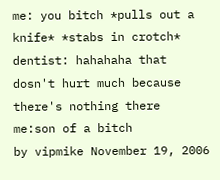me: you bitch *pulls out a knife* *stabs in crotch*
dentist: hahahaha that dosn't hurt much because there's nothing there
me:son of a bitch
by vipmike November 19, 2006